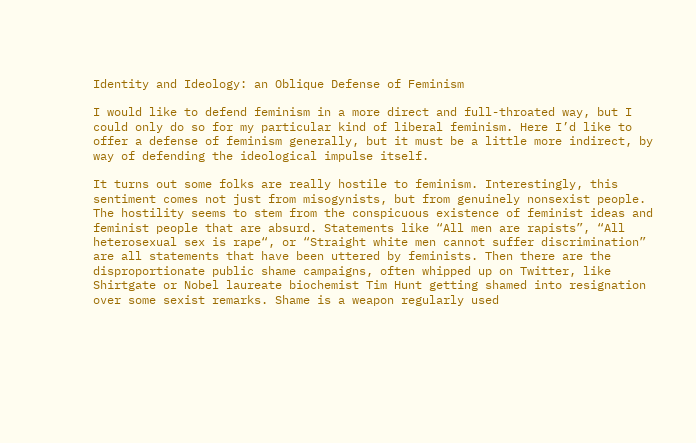Identity and Ideology: an Oblique Defense of Feminism

I would like to defend feminism in a more direct and full-throated way, but I could only do so for my particular kind of liberal feminism. Here I’d like to offer a defense of feminism generally, but it must be a little more indirect, by way of defending the ideological impulse itself.

It turns out some folks are really hostile to feminism. Interestingly, this sentiment comes not just from misogynists, but from genuinely nonsexist people. The hostility seems to stem from the conspicuous existence of feminist ideas and feminist people that are absurd. Statements like “All men are rapists”, “All heterosexual sex is rape“, or “Straight white men cannot suffer discrimination” are all statements that have been uttered by feminists. Then there are the disproportionate public shame campaigns, often whipped up on Twitter, like Shirtgate or Nobel laureate biochemist Tim Hunt getting shamed into resignation over some sexist remarks. Shame is a weapon regularly used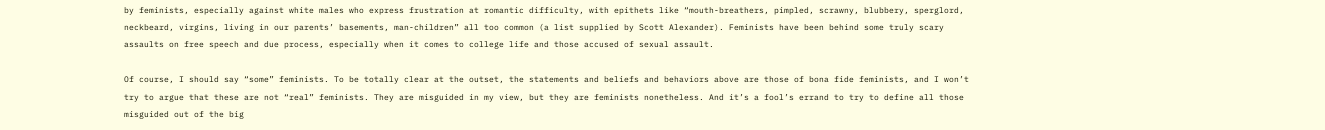by feminists, especially against white males who express frustration at romantic difficulty, with epithets like “mouth-breathers, pimpled, scrawny, blubbery, sperglord, neckbeard, virgins, living in our parents’ basements, man-children” all too common (a list supplied by Scott Alexander). Feminists have been behind some truly scary assaults on free speech and due process, especially when it comes to college life and those accused of sexual assault.

Of course, I should say “some” feminists. To be totally clear at the outset, the statements and beliefs and behaviors above are those of bona fide feminists, and I won’t try to argue that these are not “real” feminists. They are misguided in my view, but they are feminists nonetheless. And it’s a fool’s errand to try to define all those misguided out of the big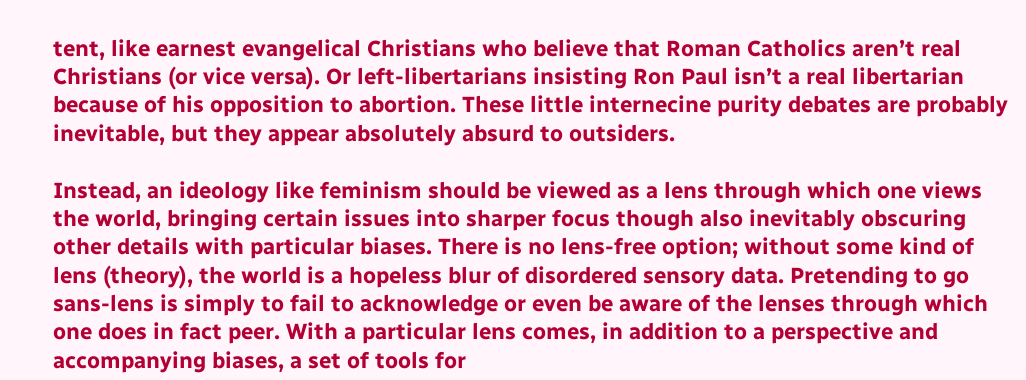tent, like earnest evangelical Christians who believe that Roman Catholics aren’t real Christians (or vice versa). Or left-libertarians insisting Ron Paul isn’t a real libertarian because of his opposition to abortion. These little internecine purity debates are probably inevitable, but they appear absolutely absurd to outsiders.

Instead, an ideology like feminism should be viewed as a lens through which one views the world, bringing certain issues into sharper focus though also inevitably obscuring other details with particular biases. There is no lens-free option; without some kind of lens (theory), the world is a hopeless blur of disordered sensory data. Pretending to go sans-lens is simply to fail to acknowledge or even be aware of the lenses through which one does in fact peer. With a particular lens comes, in addition to a perspective and accompanying biases, a set of tools for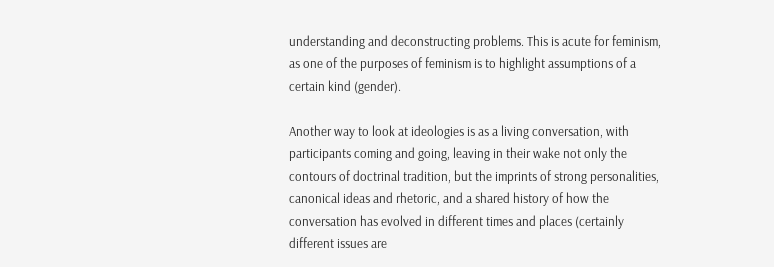understanding and deconstructing problems. This is acute for feminism, as one of the purposes of feminism is to highlight assumptions of a certain kind (gender).

Another way to look at ideologies is as a living conversation, with participants coming and going, leaving in their wake not only the contours of doctrinal tradition, but the imprints of strong personalities, canonical ideas and rhetoric, and a shared history of how the conversation has evolved in different times and places (certainly different issues are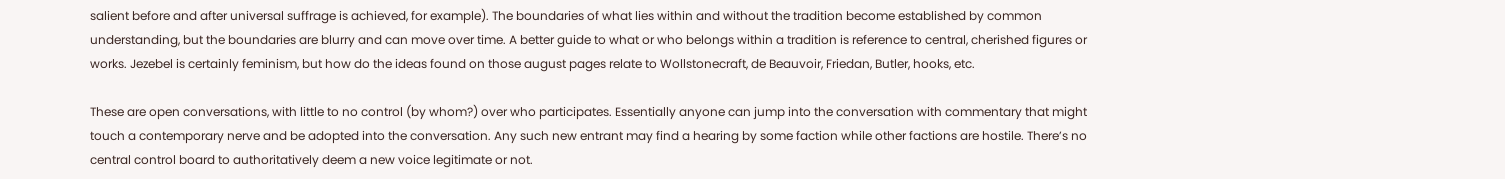salient before and after universal suffrage is achieved, for example). The boundaries of what lies within and without the tradition become established by common understanding, but the boundaries are blurry and can move over time. A better guide to what or who belongs within a tradition is reference to central, cherished figures or works. Jezebel is certainly feminism, but how do the ideas found on those august pages relate to Wollstonecraft, de Beauvoir, Friedan, Butler, hooks, etc.

These are open conversations, with little to no control (by whom?) over who participates. Essentially anyone can jump into the conversation with commentary that might touch a contemporary nerve and be adopted into the conversation. Any such new entrant may find a hearing by some faction while other factions are hostile. There’s no central control board to authoritatively deem a new voice legitimate or not.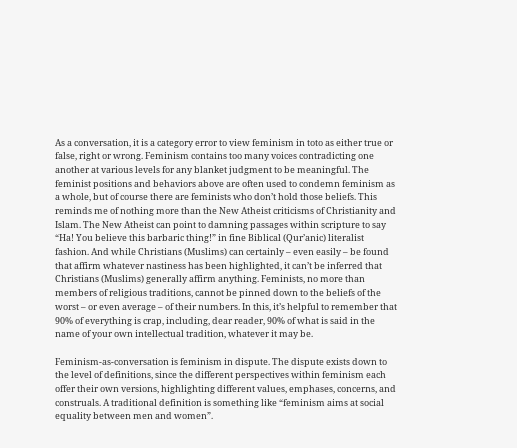As a conversation, it is a category error to view feminism in toto as either true or false, right or wrong. Feminism contains too many voices contradicting one another at various levels for any blanket judgment to be meaningful. The feminist positions and behaviors above are often used to condemn feminism as a whole, but of course there are feminists who don’t hold those beliefs. This reminds me of nothing more than the New Atheist criticisms of Christianity and Islam. The New Atheist can point to damning passages within scripture to say “Ha! You believe this barbaric thing!” in fine Biblical (Qur’anic) literalist fashion. And while Christians (Muslims) can certainly – even easily – be found that affirm whatever nastiness has been highlighted, it can’t be inferred that Christians (Muslims) generally affirm anything. Feminists, no more than members of religious traditions, cannot be pinned down to the beliefs of the worst – or even average – of their numbers. In this, it’s helpful to remember that 90% of everything is crap, including, dear reader, 90% of what is said in the name of your own intellectual tradition, whatever it may be.

Feminism-as-conversation is feminism in dispute. The dispute exists down to the level of definitions, since the different perspectives within feminism each offer their own versions, highlighting different values, emphases, concerns, and construals. A traditional definition is something like “feminism aims at social equality between men and women”.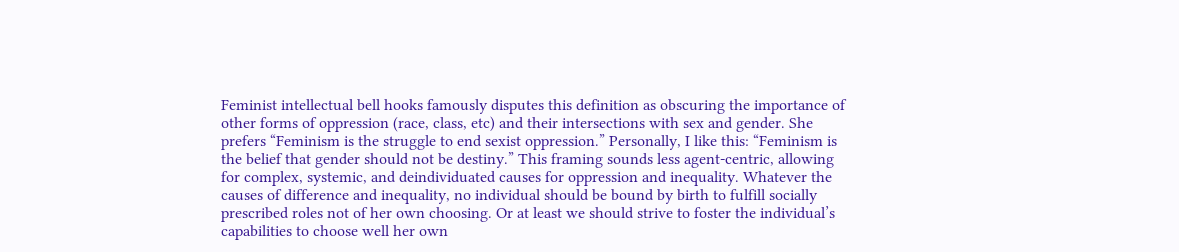Feminist intellectual bell hooks famously disputes this definition as obscuring the importance of other forms of oppression (race, class, etc) and their intersections with sex and gender. She prefers “Feminism is the struggle to end sexist oppression.” Personally, I like this: “Feminism is the belief that gender should not be destiny.” This framing sounds less agent-centric, allowing for complex, systemic, and deindividuated causes for oppression and inequality. Whatever the causes of difference and inequality, no individual should be bound by birth to fulfill socially prescribed roles not of her own choosing. Or at least we should strive to foster the individual’s capabilities to choose well her own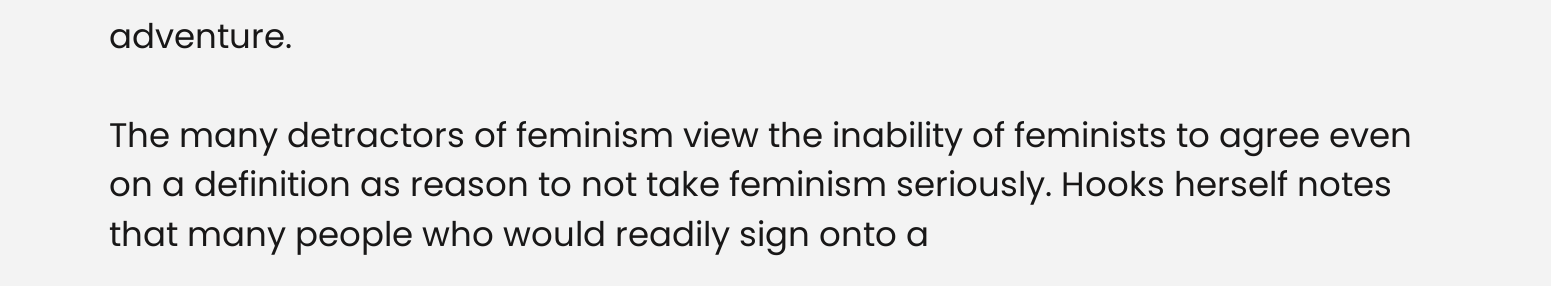adventure.

The many detractors of feminism view the inability of feminists to agree even on a definition as reason to not take feminism seriously. Hooks herself notes that many people who would readily sign onto a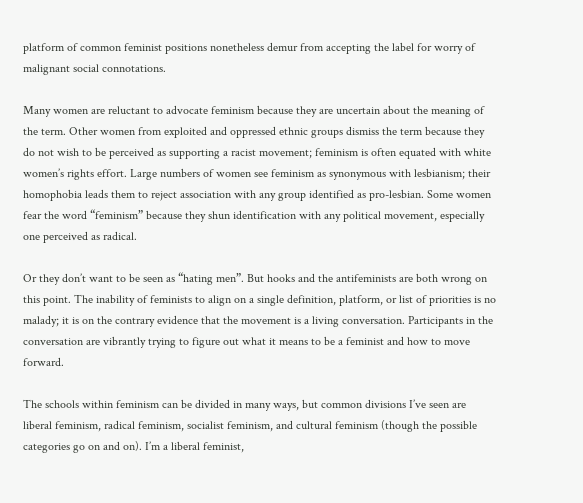platform of common feminist positions nonetheless demur from accepting the label for worry of malignant social connotations.

Many women are reluctant to advocate feminism because they are uncertain about the meaning of the term. Other women from exploited and oppressed ethnic groups dismiss the term because they do not wish to be perceived as supporting a racist movement; feminism is often equated with white women’s rights effort. Large numbers of women see feminism as synonymous with lesbianism; their homophobia leads them to reject association with any group identified as pro-lesbian. Some women fear the word “feminism” because they shun identification with any political movement, especially one perceived as radical.

Or they don’t want to be seen as “hating men”. But hooks and the antifeminists are both wrong on this point. The inability of feminists to align on a single definition, platform, or list of priorities is no malady; it is on the contrary evidence that the movement is a living conversation. Participants in the conversation are vibrantly trying to figure out what it means to be a feminist and how to move forward.

The schools within feminism can be divided in many ways, but common divisions I’ve seen are liberal feminism, radical feminism, socialist feminism, and cultural feminism (though the possible categories go on and on). I’m a liberal feminist,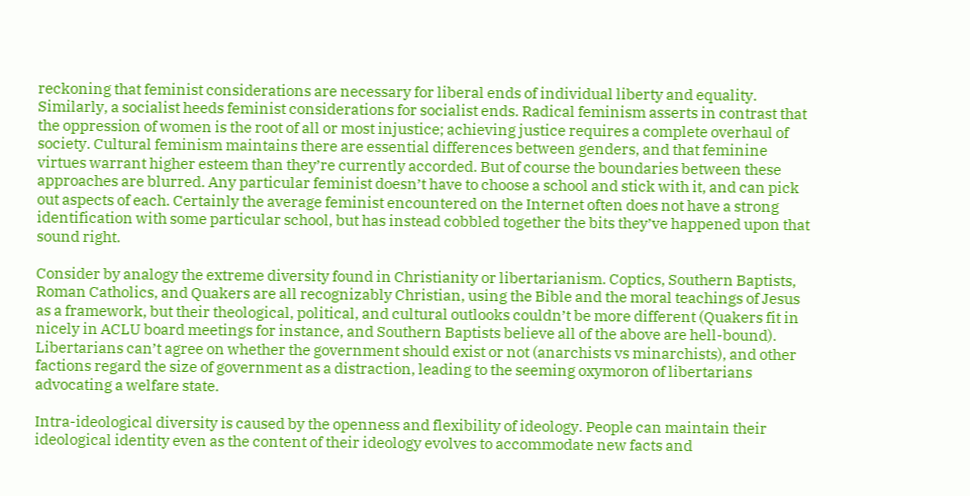reckoning that feminist considerations are necessary for liberal ends of individual liberty and equality. Similarly, a socialist heeds feminist considerations for socialist ends. Radical feminism asserts in contrast that the oppression of women is the root of all or most injustice; achieving justice requires a complete overhaul of society. Cultural feminism maintains there are essential differences between genders, and that feminine virtues warrant higher esteem than they’re currently accorded. But of course the boundaries between these approaches are blurred. Any particular feminist doesn’t have to choose a school and stick with it, and can pick out aspects of each. Certainly the average feminist encountered on the Internet often does not have a strong identification with some particular school, but has instead cobbled together the bits they’ve happened upon that sound right.

Consider by analogy the extreme diversity found in Christianity or libertarianism. Coptics, Southern Baptists, Roman Catholics, and Quakers are all recognizably Christian, using the Bible and the moral teachings of Jesus as a framework, but their theological, political, and cultural outlooks couldn’t be more different (Quakers fit in nicely in ACLU board meetings for instance, and Southern Baptists believe all of the above are hell-bound). Libertarians can’t agree on whether the government should exist or not (anarchists vs minarchists), and other factions regard the size of government as a distraction, leading to the seeming oxymoron of libertarians advocating a welfare state.

Intra-ideological diversity is caused by the openness and flexibility of ideology. People can maintain their ideological identity even as the content of their ideology evolves to accommodate new facts and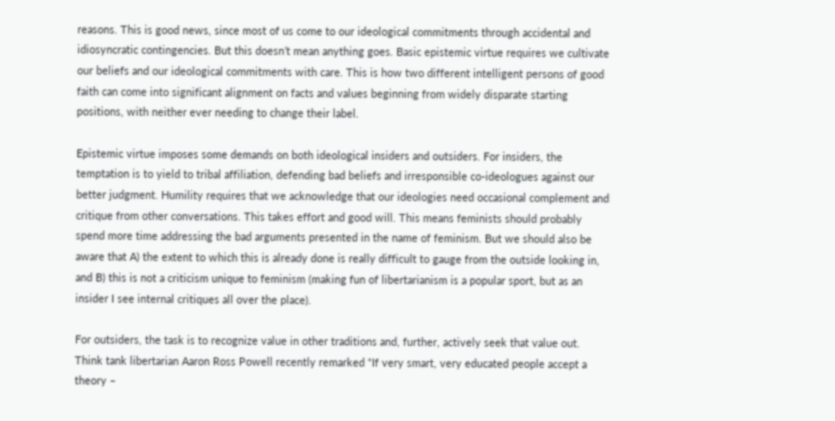reasons. This is good news, since most of us come to our ideological commitments through accidental and idiosyncratic contingencies. But this doesn’t mean anything goes. Basic epistemic virtue requires we cultivate our beliefs and our ideological commitments with care. This is how two different intelligent persons of good faith can come into significant alignment on facts and values beginning from widely disparate starting positions, with neither ever needing to change their label.

Epistemic virtue imposes some demands on both ideological insiders and outsiders. For insiders, the temptation is to yield to tribal affiliation, defending bad beliefs and irresponsible co-ideologues against our better judgment. Humility requires that we acknowledge that our ideologies need occasional complement and critique from other conversations. This takes effort and good will. This means feminists should probably spend more time addressing the bad arguments presented in the name of feminism. But we should also be aware that A) the extent to which this is already done is really difficult to gauge from the outside looking in, and B) this is not a criticism unique to feminism (making fun of libertarianism is a popular sport, but as an insider I see internal critiques all over the place).

For outsiders, the task is to recognize value in other traditions and, further, actively seek that value out. Think tank libertarian Aaron Ross Powell recently remarked “If very smart, very educated people accept a theory –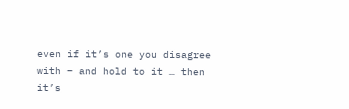even if it’s one you disagree with – and hold to it … then it’s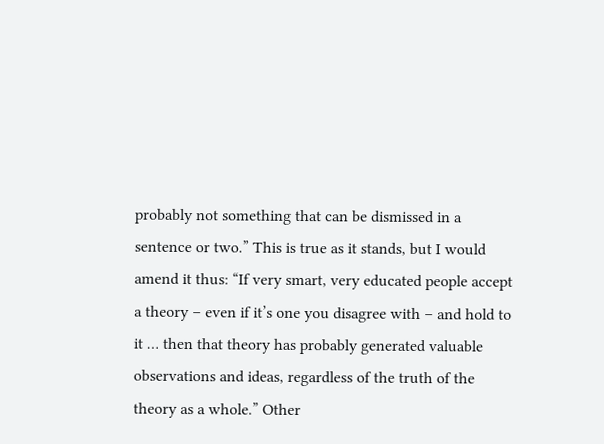probably not something that can be dismissed in a sentence or two.” This is true as it stands, but I would amend it thus: “If very smart, very educated people accept a theory – even if it’s one you disagree with – and hold to it … then that theory has probably generated valuable observations and ideas, regardless of the truth of the theory as a whole.” Other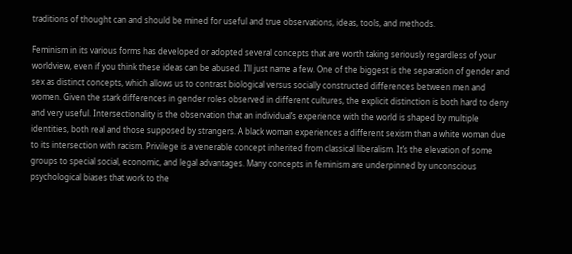traditions of thought can and should be mined for useful and true observations, ideas, tools, and methods.

Feminism in its various forms has developed or adopted several concepts that are worth taking seriously regardless of your worldview, even if you think these ideas can be abused. I’ll just name a few. One of the biggest is the separation of gender and sex as distinct concepts, which allows us to contrast biological versus socially constructed differences between men and women. Given the stark differences in gender roles observed in different cultures, the explicit distinction is both hard to deny and very useful. Intersectionality is the observation that an individual’s experience with the world is shaped by multiple identities, both real and those supposed by strangers. A black woman experiences a different sexism than a white woman due to its intersection with racism. Privilege is a venerable concept inherited from classical liberalism. It’s the elevation of some groups to special social, economic, and legal advantages. Many concepts in feminism are underpinned by unconscious psychological biases that work to the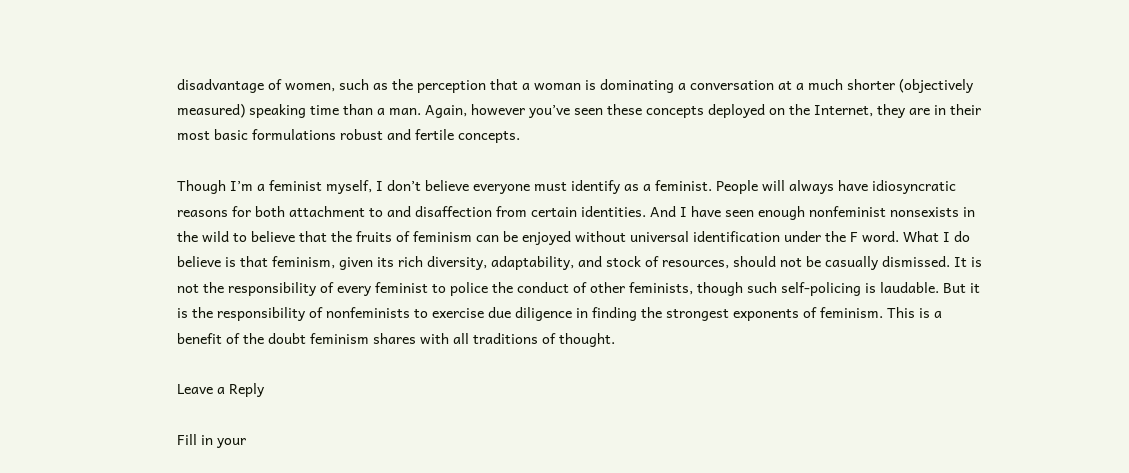disadvantage of women, such as the perception that a woman is dominating a conversation at a much shorter (objectively measured) speaking time than a man. Again, however you’ve seen these concepts deployed on the Internet, they are in their most basic formulations robust and fertile concepts.

Though I’m a feminist myself, I don’t believe everyone must identify as a feminist. People will always have idiosyncratic reasons for both attachment to and disaffection from certain identities. And I have seen enough nonfeminist nonsexists in the wild to believe that the fruits of feminism can be enjoyed without universal identification under the F word. What I do believe is that feminism, given its rich diversity, adaptability, and stock of resources, should not be casually dismissed. It is not the responsibility of every feminist to police the conduct of other feminists, though such self-policing is laudable. But it is the responsibility of nonfeminists to exercise due diligence in finding the strongest exponents of feminism. This is a benefit of the doubt feminism shares with all traditions of thought.

Leave a Reply

Fill in your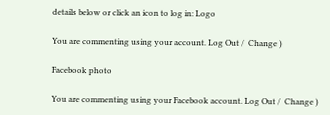details below or click an icon to log in: Logo

You are commenting using your account. Log Out /  Change )

Facebook photo

You are commenting using your Facebook account. Log Out /  Change )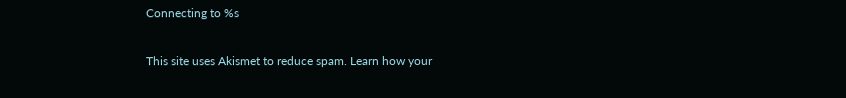Connecting to %s

This site uses Akismet to reduce spam. Learn how your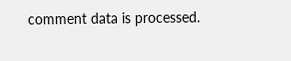comment data is processed.